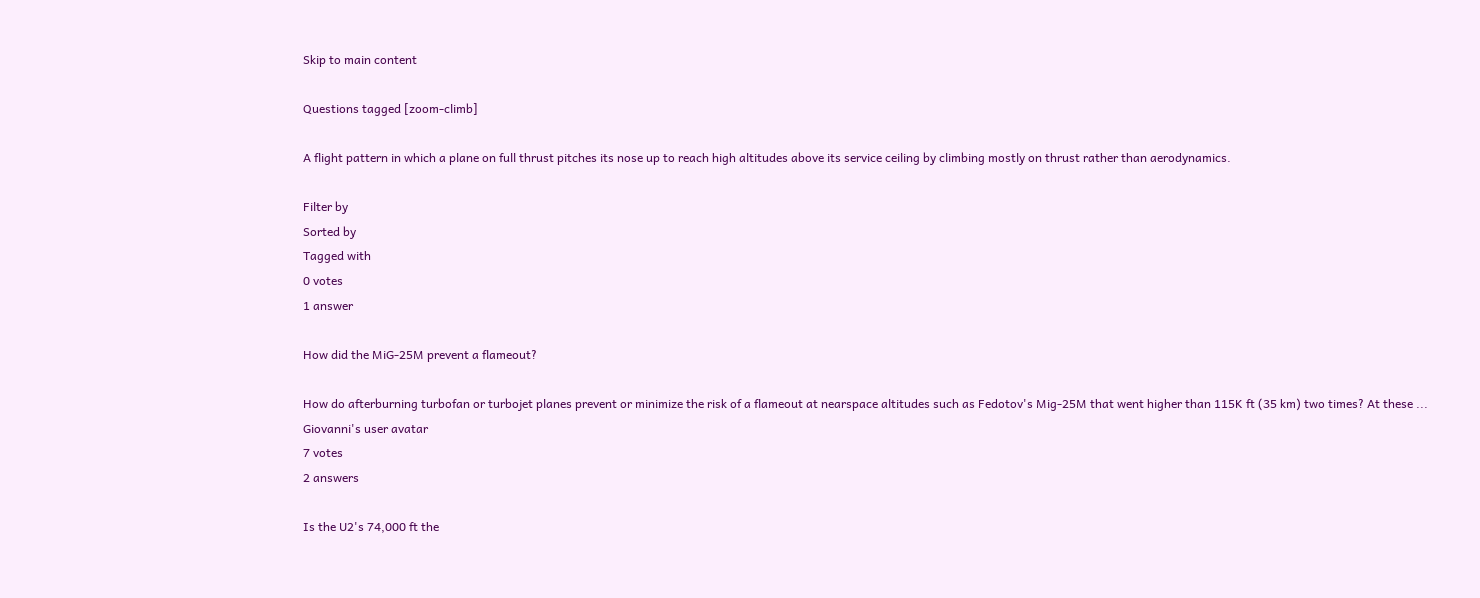Skip to main content

Questions tagged [zoom-climb]

A flight pattern in which a plane on full thrust pitches its nose up to reach high altitudes above its service ceiling by climbing mostly on thrust rather than aerodynamics.

Filter by
Sorted by
Tagged with
0 votes
1 answer

How did the MiG-25M prevent a flameout?

How do afterburning turbofan or turbojet planes prevent or minimize the risk of a flameout at nearspace altitudes such as Fedotov's Mig-25M that went higher than 115K ft (35 km) two times? At these ...
Giovanni's user avatar
7 votes
2 answers

Is the U2's 74,000 ft the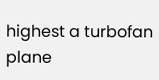highest a turbofan plane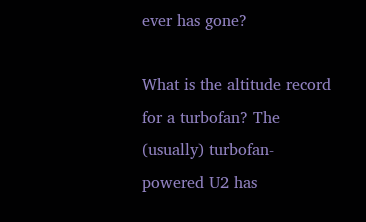ever has gone?

What is the altitude record for a turbofan? The (usually) turbofan-powered U2 has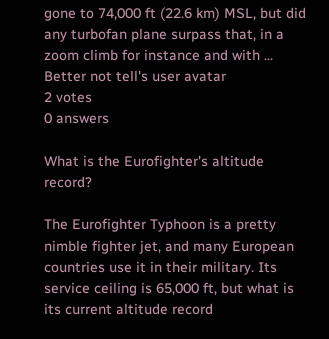gone to 74,000 ft (22.6 km) MSL, but did any turbofan plane surpass that, in a zoom climb for instance and with ...
Better not tell's user avatar
2 votes
0 answers

What is the Eurofighter's altitude record?

The Eurofighter Typhoon is a pretty nimble fighter jet, and many European countries use it in their military. Its service ceiling is 65,000 ft, but what is its current altitude record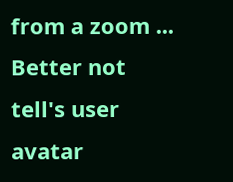from a zoom ...
Better not tell's user avatar